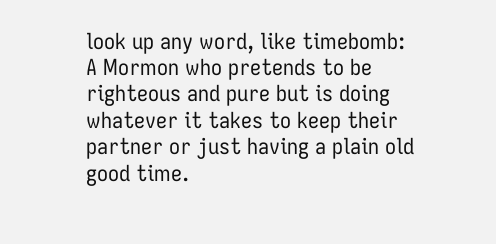look up any word, like timebomb:
A Mormon who pretends to be righteous and pure but is doing whatever it takes to keep their partner or just having a plain old good time.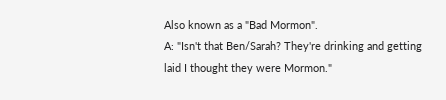Also known as a "Bad Mormon".
A: "Isn't that Ben/Sarah? They're drinking and getting laid I thought they were Mormon."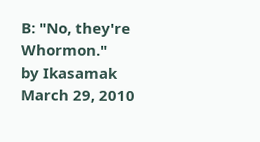B: "No, they're Whormon."
by Ikasamak March 29, 2010